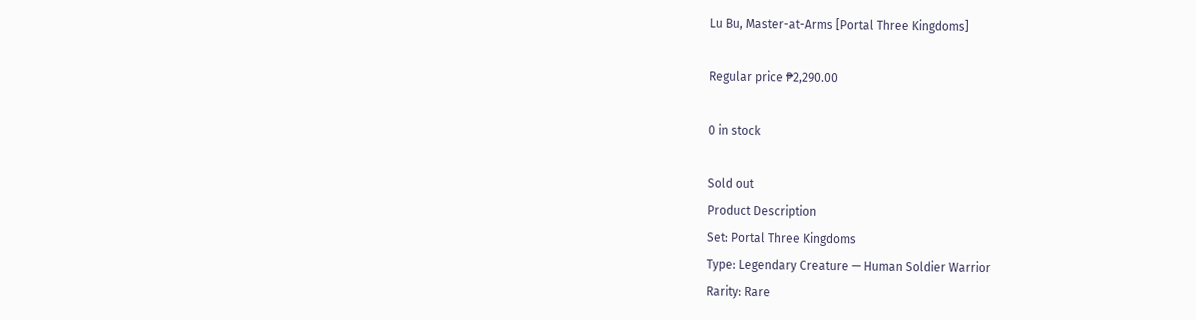Lu Bu, Master-at-Arms [Portal Three Kingdoms]

Regular price ₱2,290.00

0 in stock

Sold out
Product Description
Set: Portal Three Kingdoms
Type: Legendary Creature — Human Soldier Warrior
Rarity: Rare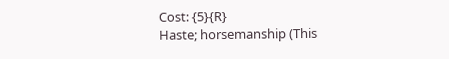Cost: {5}{R}
Haste; horsemanship (This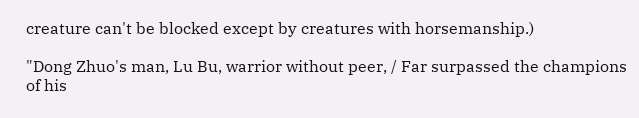creature can't be blocked except by creatures with horsemanship.)

"Dong Zhuo's man, Lu Bu, warrior without peer, / Far surpassed the champions of his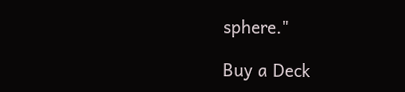sphere."

Buy a Deck